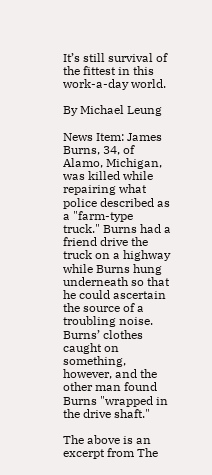It’s still survival of the fittest in this work-a-day world.

By Michael Leung

News Item: James Burns, 34, of Alamo, Michigan, was killed while repairing what police described as a "farm-type truck." Burns had a friend drive the truck on a highway while Burns hung underneath so that he could ascertain the source of a troubling noise. Burns’ clothes caught on something, however, and the other man found Burns "wrapped in the drive shaft."

The above is an excerpt from The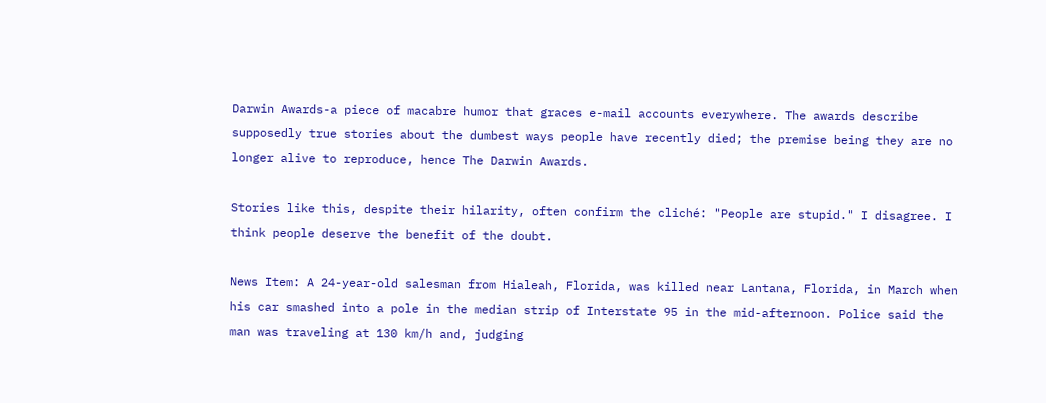Darwin Awards-a piece of macabre humor that graces e-mail accounts everywhere. The awards describe supposedly true stories about the dumbest ways people have recently died; the premise being they are no longer alive to reproduce, hence The Darwin Awards.

Stories like this, despite their hilarity, often confirm the cliché: "People are stupid." I disagree. I think people deserve the benefit of the doubt.

News Item: A 24-year-old salesman from Hialeah, Florida, was killed near Lantana, Florida, in March when his car smashed into a pole in the median strip of Interstate 95 in the mid-afternoon. Police said the man was traveling at 130 km/h and, judging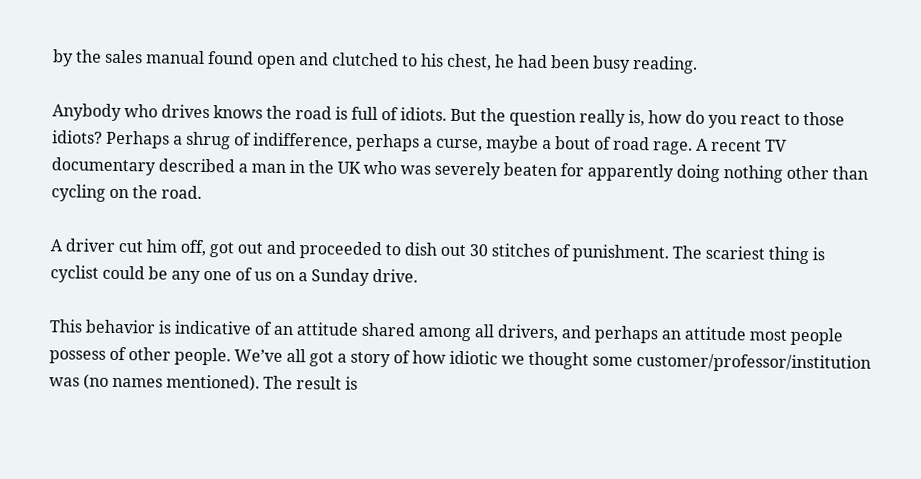by the sales manual found open and clutched to his chest, he had been busy reading.

Anybody who drives knows the road is full of idiots. But the question really is, how do you react to those idiots? Perhaps a shrug of indifference, perhaps a curse, maybe a bout of road rage. A recent TV documentary described a man in the UK who was severely beaten for apparently doing nothing other than cycling on the road.

A driver cut him off, got out and proceeded to dish out 30 stitches of punishment. The scariest thing is cyclist could be any one of us on a Sunday drive.

This behavior is indicative of an attitude shared among all drivers, and perhaps an attitude most people possess of other people. We’ve all got a story of how idiotic we thought some customer/professor/institution was (no names mentioned). The result is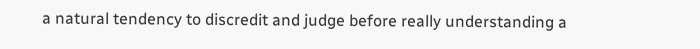a natural tendency to discredit and judge before really understanding a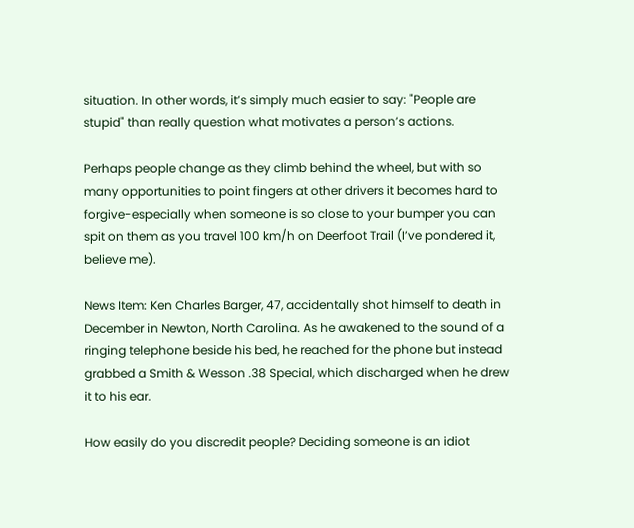situation. In other words, it’s simply much easier to say: "People are stupid" than really question what motivates a person’s actions.

Perhaps people change as they climb behind the wheel, but with so many opportunities to point fingers at other drivers it becomes hard to forgive-especially when someone is so close to your bumper you can spit on them as you travel 100 km/h on Deerfoot Trail (I’ve pondered it, believe me).

News Item: Ken Charles Barger, 47, accidentally shot himself to death in December in Newton, North Carolina. As he awakened to the sound of a ringing telephone beside his bed, he reached for the phone but instead grabbed a Smith & Wesson .38 Special, which discharged when he drew it to his ear.

How easily do you discredit people? Deciding someone is an idiot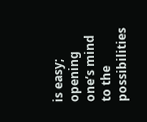is easy; opening one’s mind to the possibilities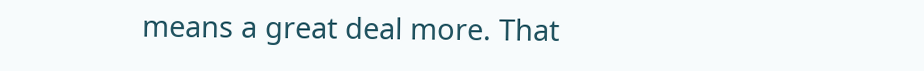means a great deal more. That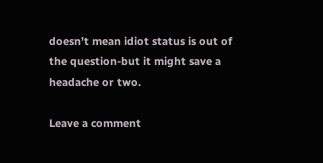doesn’t mean idiot status is out of the question-but it might save a headache or two.

Leave a comment